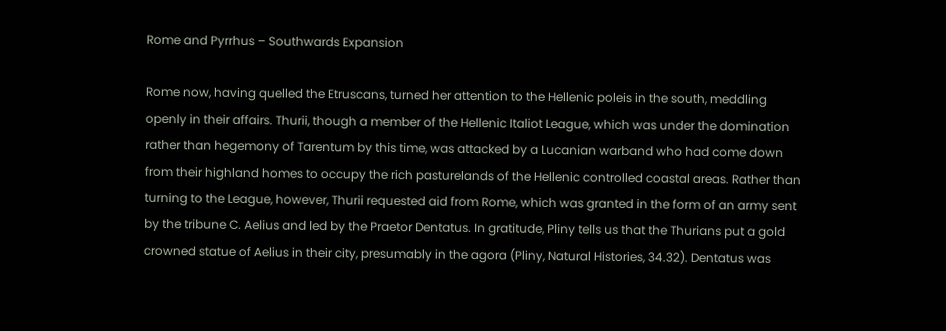Rome and Pyrrhus – Southwards Expansion

Rome now, having quelled the Etruscans, turned her attention to the Hellenic poleis in the south, meddling openly in their affairs. Thurii, though a member of the Hellenic Italiot League, which was under the domination rather than hegemony of Tarentum by this time, was attacked by a Lucanian warband who had come down from their highland homes to occupy the rich pasturelands of the Hellenic controlled coastal areas. Rather than turning to the League, however, Thurii requested aid from Rome, which was granted in the form of an army sent by the tribune C. Aelius and led by the Praetor Dentatus. In gratitude, Pliny tells us that the Thurians put a gold crowned statue of Aelius in their city, presumably in the agora (Pliny, Natural Histories, 34.32). Dentatus was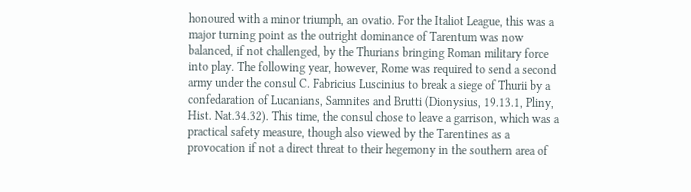honoured with a minor triumph, an ovatio. For the Italiot League, this was a major turning point as the outright dominance of Tarentum was now balanced, if not challenged, by the Thurians bringing Roman military force into play. The following year, however, Rome was required to send a second army under the consul C. Fabricius Luscinius to break a siege of Thurii by a confedaration of Lucanians, Samnites and Brutti (Dionysius, 19.13.1, Pliny, Hist. Nat.34.32). This time, the consul chose to leave a garrison, which was a practical safety measure, though also viewed by the Tarentines as a provocation if not a direct threat to their hegemony in the southern area of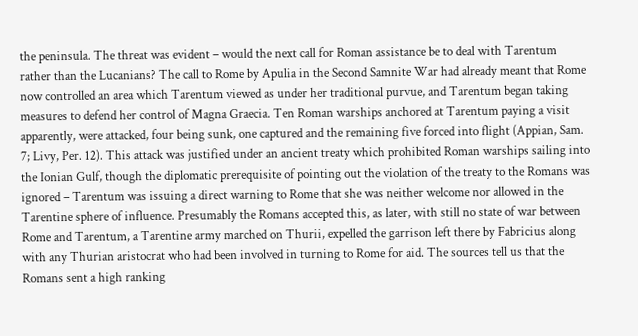the peninsula. The threat was evident – would the next call for Roman assistance be to deal with Tarentum rather than the Lucanians? The call to Rome by Apulia in the Second Samnite War had already meant that Rome now controlled an area which Tarentum viewed as under her traditional purvue, and Tarentum began taking measures to defend her control of Magna Graecia. Ten Roman warships anchored at Tarentum paying a visit apparently, were attacked, four being sunk, one captured and the remaining five forced into flight (Appian, Sam. 7; Livy, Per. 12). This attack was justified under an ancient treaty which prohibited Roman warships sailing into the Ionian Gulf, though the diplomatic prerequisite of pointing out the violation of the treaty to the Romans was ignored – Tarentum was issuing a direct warning to Rome that she was neither welcome nor allowed in the Tarentine sphere of influence. Presumably the Romans accepted this, as later, with still no state of war between Rome and Tarentum, a Tarentine army marched on Thurii, expelled the garrison left there by Fabricius along with any Thurian aristocrat who had been involved in turning to Rome for aid. The sources tell us that the Romans sent a high ranking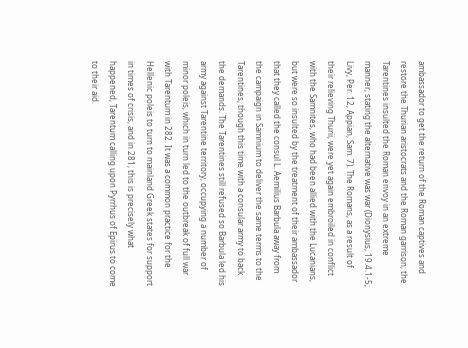ambassador to get the return of the Roman captives and restore the Thurian aristocrats and the Roman garrison; the Tarentines insulted the Roman envoy in an extreme manner, stating the alternative was war (Dionysius, 19.4.1-5; Livy, Per. 12, Appian, Sam. 7). The Romans, as a result of their relieving Thurii, were yet again embroiled in conflict with the Samnites, who had been allied with the Lucanians, but were so insulted by the treatment of their ambassador that they called the consul L. Aemilius Barbula away from the campaign in Samnium to deliver the same terms to the Tarentines, though this time with a consular army to back the demands. The Tarentines still refused so Barbula led his army against Tarentine territory, occupying a number of minor poleis, which in turn led to the outbreak of full war with Tarentum in 282. It was a common practice for the Hellenic poleis to turn to mainland Greek states for support in times of crisis, and in 281, this is precisely what happened, Tarentum calling upon Pyrrhus of Epirus to come to their aid.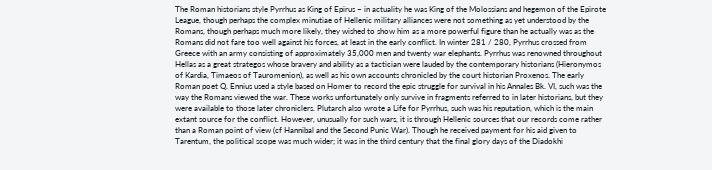The Roman historians style Pyrrhus as King of Epirus – in actuality he was King of the Molossians and hegemon of the Epirote League, though perhaps the complex minutiae of Hellenic military alliances were not something as yet understood by the Romans, though perhaps much more likely, they wished to show him as a more powerful figure than he actually was as the Romans did not fare too well against his forces, at least in the early conflict. In winter 281 / 280, Pyrrhus crossed from Greece with an army consisting of approximately 35,000 men and twenty war elephants. Pyrrhus was renowned throughout Hellas as a great strategos whose bravery and ability as a tactician were lauded by the contemporary historians (Hieronymos of Kardia, Timaeos of Tauromenion), as well as his own accounts chronicled by the court historian Proxenos. The early Roman poet Q. Ennius used a style based on Homer to record the epic struggle for survival in his Annales Bk. VI, such was the way the Romans viewed the war. These works unfortunately only survive in fragments referred to in later historians, but they were available to those later chroniclers. Plutarch also wrote a Life for Pyrrhus, such was his reputation, which is the main extant source for the conflict. However, unusually for such wars, it is through Hellenic sources that our records come rather than a Roman point of view (cf Hannibal and the Second Punic War). Though he received payment for his aid given to Tarentum, the political scope was much wider; it was in the third century that the final glory days of the Diadokhi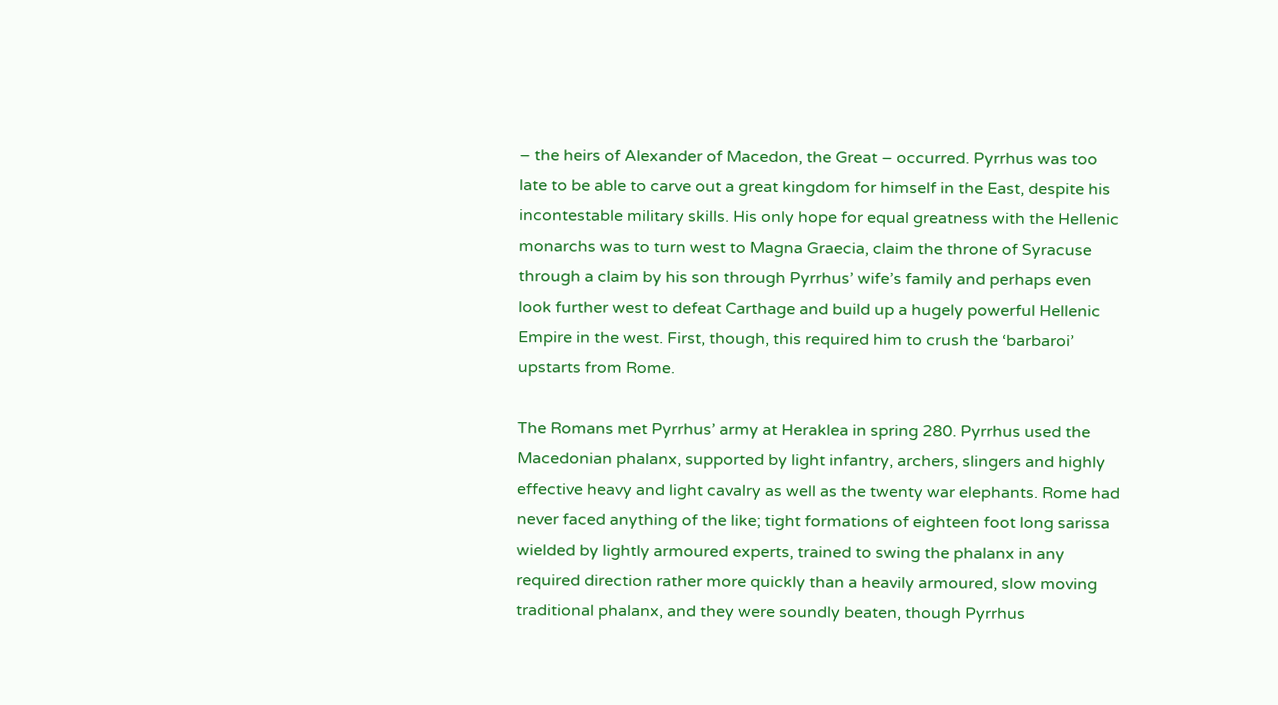– the heirs of Alexander of Macedon, the Great – occurred. Pyrrhus was too late to be able to carve out a great kingdom for himself in the East, despite his incontestable military skills. His only hope for equal greatness with the Hellenic monarchs was to turn west to Magna Graecia, claim the throne of Syracuse through a claim by his son through Pyrrhus’ wife’s family and perhaps even look further west to defeat Carthage and build up a hugely powerful Hellenic Empire in the west. First, though, this required him to crush the ‘barbaroi’ upstarts from Rome.

The Romans met Pyrrhus’ army at Heraklea in spring 280. Pyrrhus used the Macedonian phalanx, supported by light infantry, archers, slingers and highly effective heavy and light cavalry as well as the twenty war elephants. Rome had never faced anything of the like; tight formations of eighteen foot long sarissa wielded by lightly armoured experts, trained to swing the phalanx in any required direction rather more quickly than a heavily armoured, slow moving traditional phalanx, and they were soundly beaten, though Pyrrhus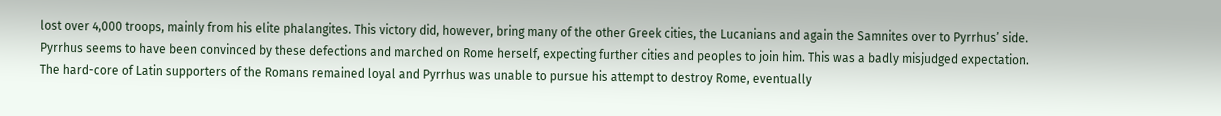lost over 4,000 troops, mainly from his elite phalangites. This victory did, however, bring many of the other Greek cities, the Lucanians and again the Samnites over to Pyrrhus’ side. Pyrrhus seems to have been convinced by these defections and marched on Rome herself, expecting further cities and peoples to join him. This was a badly misjudged expectation. The hard-core of Latin supporters of the Romans remained loyal and Pyrrhus was unable to pursue his attempt to destroy Rome, eventually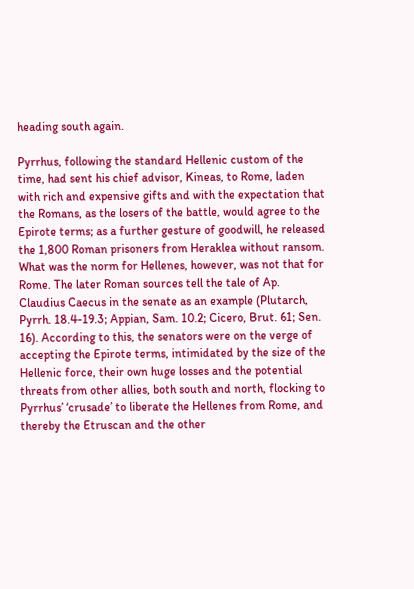heading south again.

Pyrrhus, following the standard Hellenic custom of the time, had sent his chief advisor, Kineas, to Rome, laden with rich and expensive gifts and with the expectation that the Romans, as the losers of the battle, would agree to the Epirote terms; as a further gesture of goodwill, he released the 1,800 Roman prisoners from Heraklea without ransom. What was the norm for Hellenes, however, was not that for Rome. The later Roman sources tell the tale of Ap. Claudius Caecus in the senate as an example (Plutarch, Pyrrh. 18.4-19.3; Appian, Sam. 10.2; Cicero, Brut. 61; Sen. 16). According to this, the senators were on the verge of accepting the Epirote terms, intimidated by the size of the Hellenic force, their own huge losses and the potential threats from other allies, both south and north, flocking to Pyrrhus’ ‘crusade’ to liberate the Hellenes from Rome, and thereby the Etruscan and the other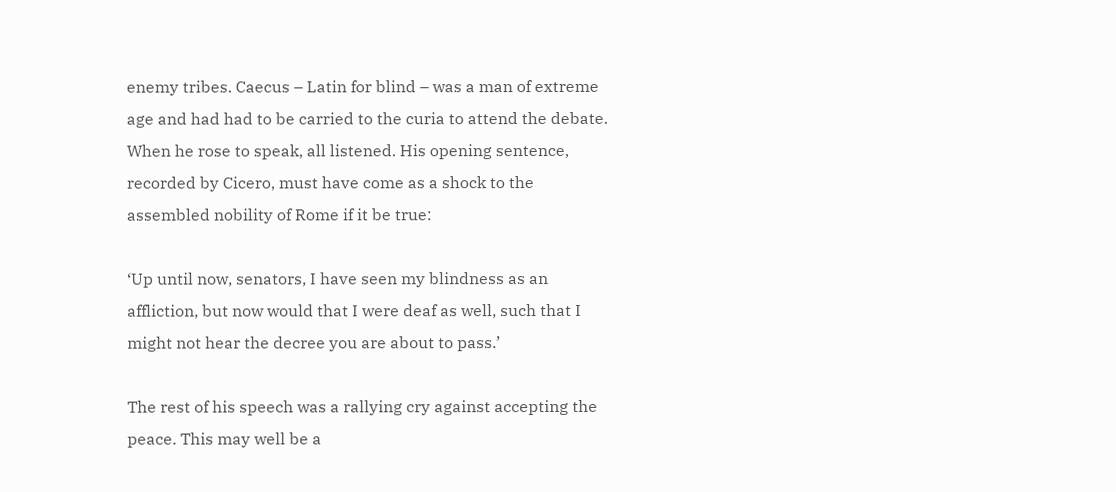enemy tribes. Caecus – Latin for blind – was a man of extreme age and had had to be carried to the curia to attend the debate. When he rose to speak, all listened. His opening sentence, recorded by Cicero, must have come as a shock to the assembled nobility of Rome if it be true:

‘Up until now, senators, I have seen my blindness as an affliction, but now would that I were deaf as well, such that I might not hear the decree you are about to pass.’

The rest of his speech was a rallying cry against accepting the peace. This may well be a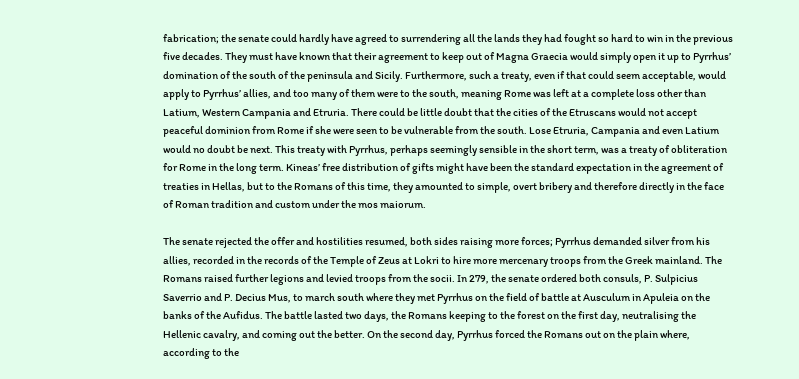fabrication; the senate could hardly have agreed to surrendering all the lands they had fought so hard to win in the previous five decades. They must have known that their agreement to keep out of Magna Graecia would simply open it up to Pyrrhus’ domination of the south of the peninsula and Sicily. Furthermore, such a treaty, even if that could seem acceptable, would apply to Pyrrhus’ allies, and too many of them were to the south, meaning Rome was left at a complete loss other than Latium, Western Campania and Etruria. There could be little doubt that the cities of the Etruscans would not accept peaceful dominion from Rome if she were seen to be vulnerable from the south. Lose Etruria, Campania and even Latium would no doubt be next. This treaty with Pyrrhus, perhaps seemingly sensible in the short term, was a treaty of obliteration for Rome in the long term. Kineas’ free distribution of gifts might have been the standard expectation in the agreement of treaties in Hellas, but to the Romans of this time, they amounted to simple, overt bribery and therefore directly in the face of Roman tradition and custom under the mos maiorum.

The senate rejected the offer and hostilities resumed, both sides raising more forces; Pyrrhus demanded silver from his allies, recorded in the records of the Temple of Zeus at Lokri to hire more mercenary troops from the Greek mainland. The Romans raised further legions and levied troops from the socii. In 279, the senate ordered both consuls, P. Sulpicius Saverrio and P. Decius Mus, to march south where they met Pyrrhus on the field of battle at Ausculum in Apuleia on the banks of the Aufidus. The battle lasted two days, the Romans keeping to the forest on the first day, neutralising the Hellenic cavalry, and coming out the better. On the second day, Pyrrhus forced the Romans out on the plain where, according to the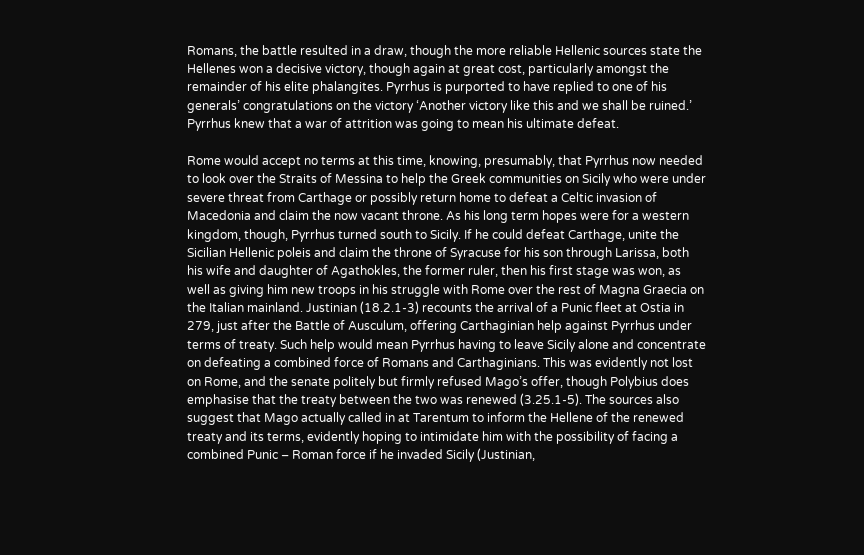Romans, the battle resulted in a draw, though the more reliable Hellenic sources state the Hellenes won a decisive victory, though again at great cost, particularly amongst the remainder of his elite phalangites. Pyrrhus is purported to have replied to one of his generals’ congratulations on the victory ‘Another victory like this and we shall be ruined.’ Pyrrhus knew that a war of attrition was going to mean his ultimate defeat.

Rome would accept no terms at this time, knowing, presumably, that Pyrrhus now needed to look over the Straits of Messina to help the Greek communities on Sicily who were under severe threat from Carthage or possibly return home to defeat a Celtic invasion of Macedonia and claim the now vacant throne. As his long term hopes were for a western kingdom, though, Pyrrhus turned south to Sicily. If he could defeat Carthage, unite the Sicilian Hellenic poleis and claim the throne of Syracuse for his son through Larissa, both his wife and daughter of Agathokles, the former ruler, then his first stage was won, as well as giving him new troops in his struggle with Rome over the rest of Magna Graecia on the Italian mainland. Justinian (18.2.1-3) recounts the arrival of a Punic fleet at Ostia in 279, just after the Battle of Ausculum, offering Carthaginian help against Pyrrhus under terms of treaty. Such help would mean Pyrrhus having to leave Sicily alone and concentrate on defeating a combined force of Romans and Carthaginians. This was evidently not lost on Rome, and the senate politely but firmly refused Mago’s offer, though Polybius does emphasise that the treaty between the two was renewed (3.25.1-5). The sources also suggest that Mago actually called in at Tarentum to inform the Hellene of the renewed treaty and its terms, evidently hoping to intimidate him with the possibility of facing a combined Punic – Roman force if he invaded Sicily (Justinian,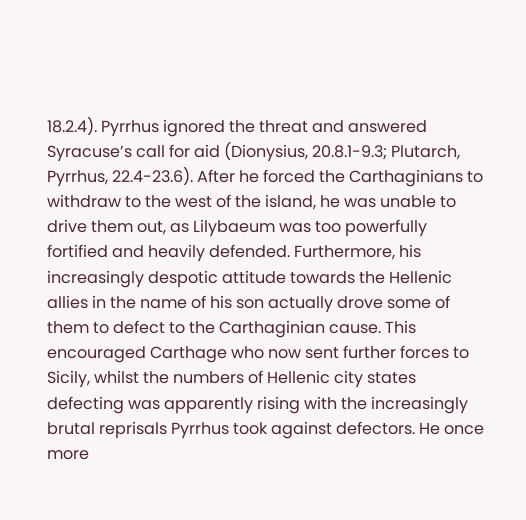18.2.4). Pyrrhus ignored the threat and answered Syracuse’s call for aid (Dionysius, 20.8.1-9.3; Plutarch, Pyrrhus, 22.4-23.6). After he forced the Carthaginians to withdraw to the west of the island, he was unable to drive them out, as Lilybaeum was too powerfully fortified and heavily defended. Furthermore, his increasingly despotic attitude towards the Hellenic allies in the name of his son actually drove some of them to defect to the Carthaginian cause. This encouraged Carthage who now sent further forces to Sicily, whilst the numbers of Hellenic city states defecting was apparently rising with the increasingly brutal reprisals Pyrrhus took against defectors. He once more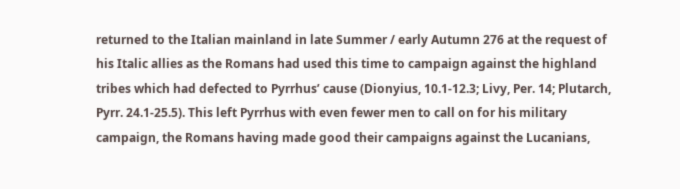returned to the Italian mainland in late Summer / early Autumn 276 at the request of his Italic allies as the Romans had used this time to campaign against the highland tribes which had defected to Pyrrhus’ cause (Dionyius, 10.1-12.3; Livy, Per. 14; Plutarch, Pyrr. 24.1-25.5). This left Pyrrhus with even fewer men to call on for his military campaign, the Romans having made good their campaigns against the Lucanians,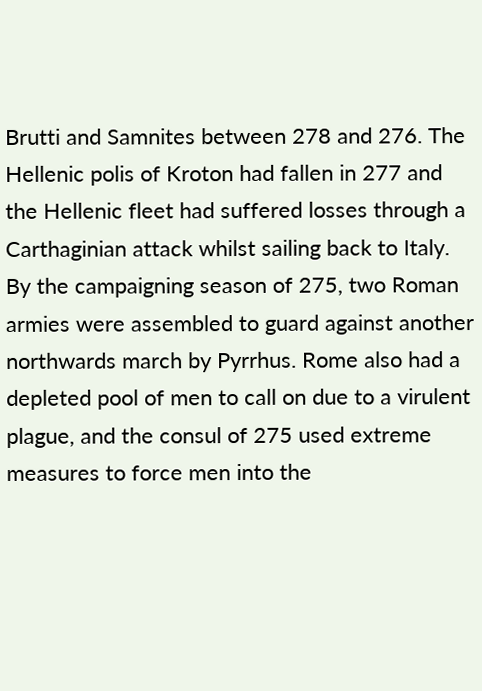Brutti and Samnites between 278 and 276. The Hellenic polis of Kroton had fallen in 277 and the Hellenic fleet had suffered losses through a Carthaginian attack whilst sailing back to Italy. By the campaigning season of 275, two Roman armies were assembled to guard against another northwards march by Pyrrhus. Rome also had a depleted pool of men to call on due to a virulent plague, and the consul of 275 used extreme measures to force men into the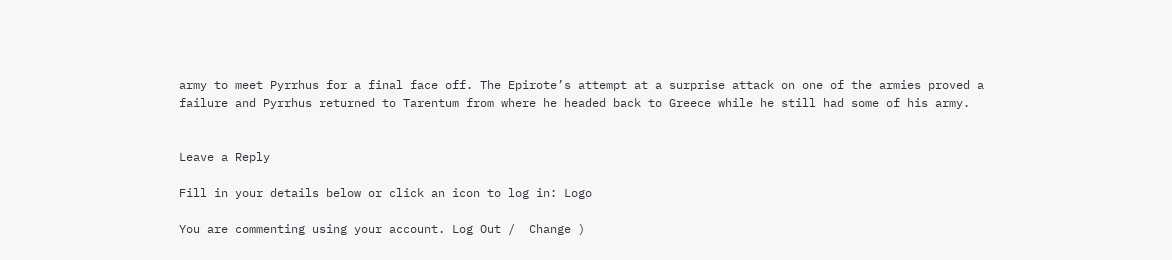army to meet Pyrrhus for a final face off. The Epirote’s attempt at a surprise attack on one of the armies proved a failure and Pyrrhus returned to Tarentum from where he headed back to Greece while he still had some of his army.


Leave a Reply

Fill in your details below or click an icon to log in: Logo

You are commenting using your account. Log Out /  Change )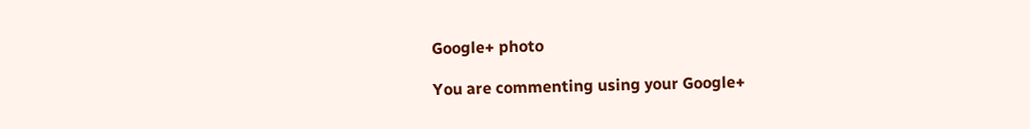Google+ photo

You are commenting using your Google+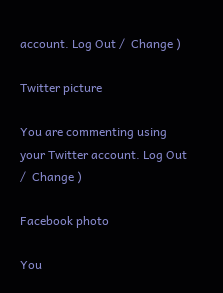account. Log Out /  Change )

Twitter picture

You are commenting using your Twitter account. Log Out /  Change )

Facebook photo

You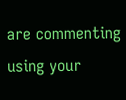are commenting using your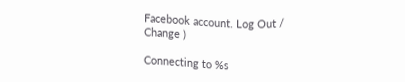Facebook account. Log Out /  Change )

Connecting to %s